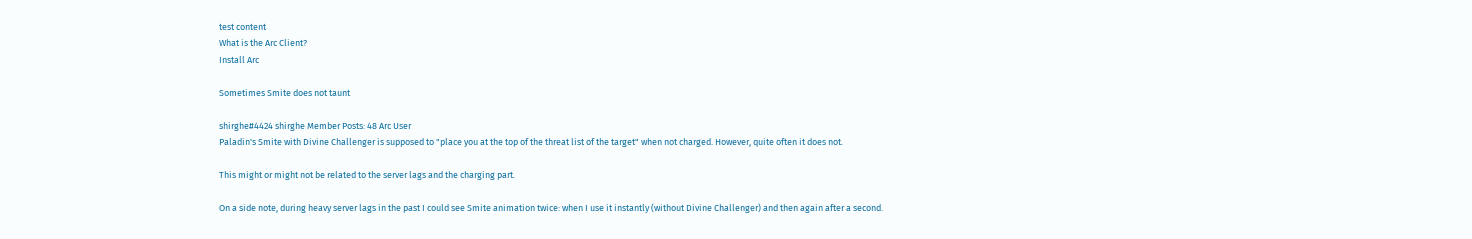test content
What is the Arc Client?
Install Arc

Sometimes Smite does not taunt

shirghe#4424 shirghe Member Posts: 48 Arc User
Paladin's Smite with Divine Challenger is supposed to "place you at the top of the threat list of the target" when not charged. However, quite often it does not.

This might or might not be related to the server lags and the charging part.

On a side note, during heavy server lags in the past I could see Smite animation twice: when I use it instantly (without Divine Challenger) and then again after a second.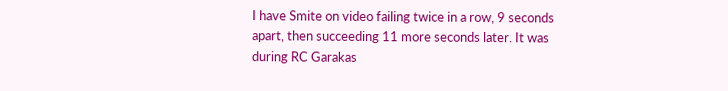I have Smite on video failing twice in a row, 9 seconds apart, then succeeding 11 more seconds later. It was during RC Garakas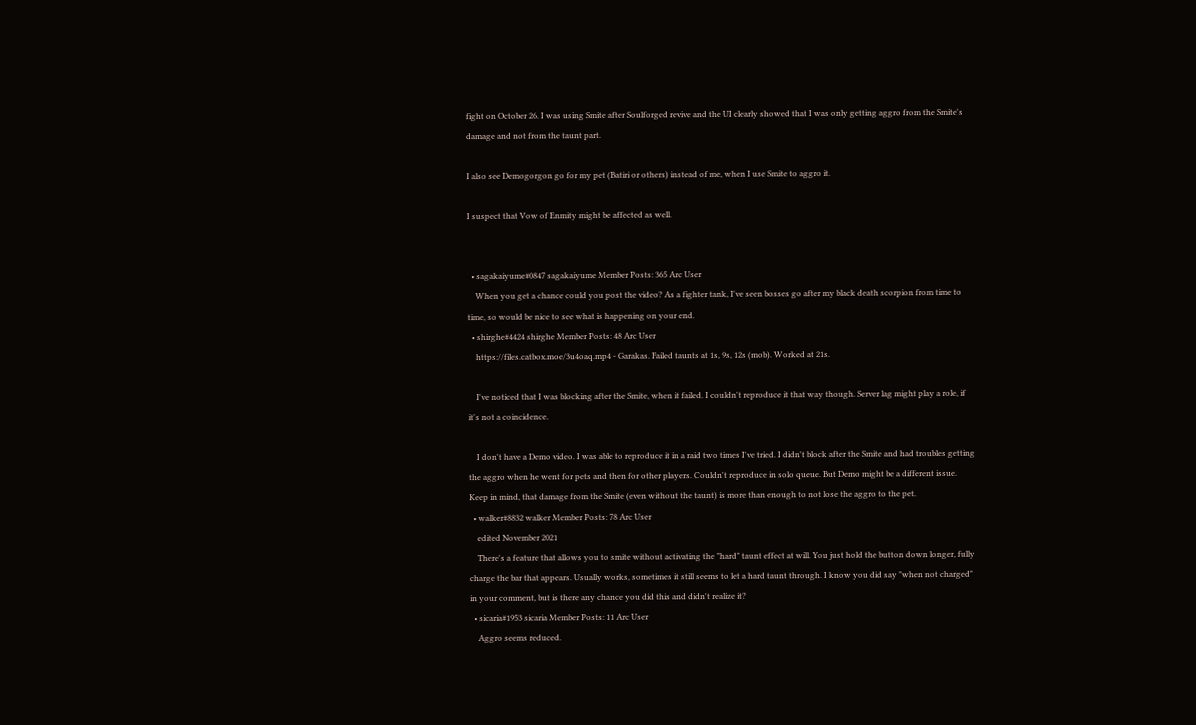fight on October 26. I was using Smite after Soulforged revive and the UI clearly showed that I was only getting aggro from the Smite's damage and not from the taunt part.

I also see Demogorgon go for my pet (Batiri or others) instead of me, when I use Smite to aggro it.

I suspect that Vow of Enmity might be affected as well.


  • sagakaiyume#0847 sagakaiyume Member Posts: 365 Arc User
    When you get a chance could you post the video? As a fighter tank, I've seen bosses go after my black death scorpion from time to time, so would be nice to see what is happening on your end.
  • shirghe#4424 shirghe Member Posts: 48 Arc User
    https://files.catbox.moe/3u4oaq.mp4 - Garakas. Failed taunts at 1s, 9s, 12s (mob). Worked at 21s.

    I've noticed that I was blocking after the Smite, when it failed. I couldn't reproduce it that way though. Server lag might play a role, if it's not a coincidence.

    I don't have a Demo video. I was able to reproduce it in a raid two times I've tried. I didn't block after the Smite and had troubles getting the aggro when he went for pets and then for other players. Couldn't reproduce in solo queue. But Demo might be a different issue. Keep in mind, that damage from the Smite (even without the taunt) is more than enough to not lose the aggro to the pet.
  • walker#8832 walker Member Posts: 78 Arc User
    edited November 2021
    There's a feature that allows you to smite without activating the "hard" taunt effect at will. You just hold the button down longer, fully charge the bar that appears. Usually works, sometimes it still seems to let a hard taunt through. I know you did say "when not charged" in your comment, but is there any chance you did this and didn't realize it?
  • sicaria#1953 sicaria Member Posts: 11 Arc User
    Aggro seems reduced.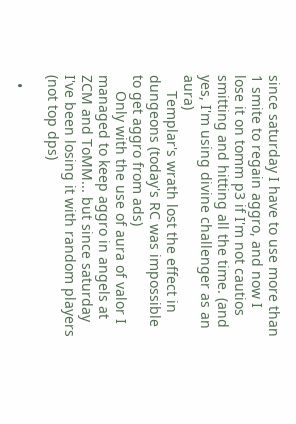since saturday I have to use more than 1 smite to regain aggro, and now I lose it on tomm p3 if I'm not cautios smitting and hitting all the time. (and yes, I'm using divine challenger as an aura)
    Templar's wrath lost the effect in dungeons (today's RC was impossible to get aggro from ads)
    Only with the use of aura of valor I managed to keep aggro in angels at ZCM and ToMM... but since saturday I've been losing it with random players (not top dps)

  •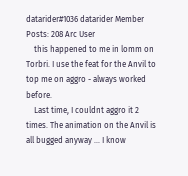datarider#1036 datarider Member Posts: 208 Arc User
    this happened to me in lomm on Torbri. I use the feat for the Anvil to top me on aggro - always worked before.
    Last time, I couldnt aggro it 2 times. The animation on the Anvil is all bugged anyway ... I know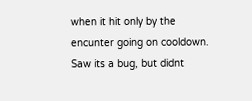when it hit only by the encunter going on cooldown. Saw its a bug, but didnt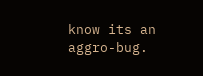know its an aggro-bug.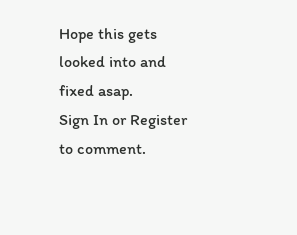Hope this gets looked into and fixed asap.
Sign In or Register to comment.